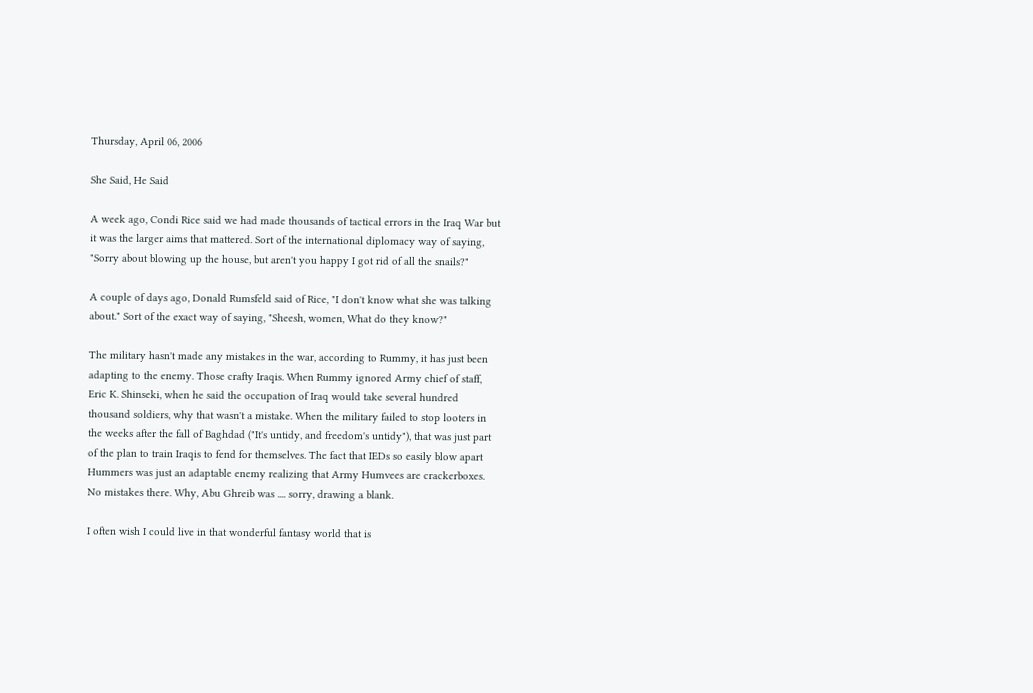Thursday, April 06, 2006

She Said, He Said

A week ago, Condi Rice said we had made thousands of tactical errors in the Iraq War but it was the larger aims that mattered. Sort of the international diplomacy way of saying, "Sorry about blowing up the house, but aren't you happy I got rid of all the snails?"

A couple of days ago, Donald Rumsfeld said of Rice, "I don't know what she was talking about." Sort of the exact way of saying, "Sheesh, women, What do they know?"

The military hasn't made any mistakes in the war, according to Rummy, it has just been adapting to the enemy. Those crafty Iraqis. When Rummy ignored Army chief of staff, Eric K. Shinseki, when he said the occupation of Iraq would take several hundred thousand soldiers, why that wasn't a mistake. When the military failed to stop looters in the weeks after the fall of Baghdad ("It's untidy, and freedom's untidy"), that was just part of the plan to train Iraqis to fend for themselves. The fact that IEDs so easily blow apart Hummers was just an adaptable enemy realizing that Army Humvees are crackerboxes. No mistakes there. Why, Abu Ghreib was .... sorry, drawing a blank.

I often wish I could live in that wonderful fantasy world that is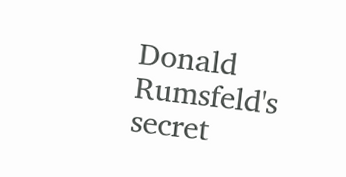Donald Rumsfeld's secret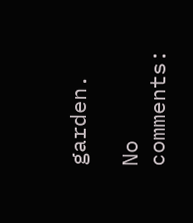garden.

No comments: